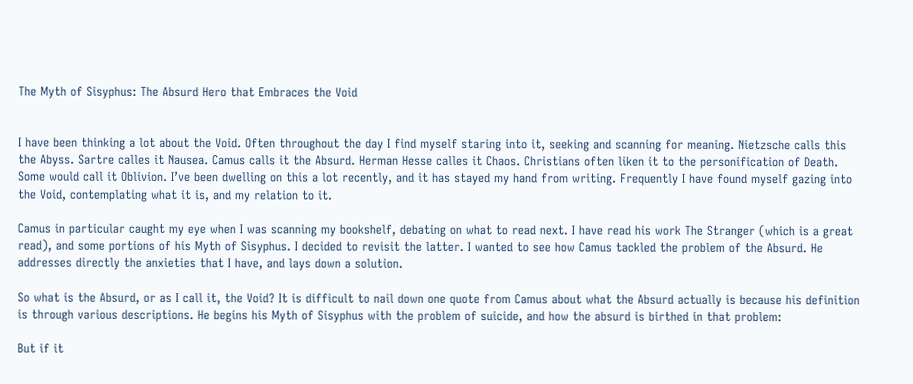The Myth of Sisyphus: The Absurd Hero that Embraces the Void


I have been thinking a lot about the Void. Often throughout the day I find myself staring into it, seeking and scanning for meaning. Nietzsche calls this the Abyss. Sartre calles it Nausea. Camus calls it the Absurd. Herman Hesse calles it Chaos. Christians often liken it to the personification of Death. Some would call it Oblivion. I’ve been dwelling on this a lot recently, and it has stayed my hand from writing. Frequently I have found myself gazing into the Void, contemplating what it is, and my relation to it.

Camus in particular caught my eye when I was scanning my bookshelf, debating on what to read next. I have read his work The Stranger (which is a great read), and some portions of his Myth of Sisyphus. I decided to revisit the latter. I wanted to see how Camus tackled the problem of the Absurd. He addresses directly the anxieties that I have, and lays down a solution.

So what is the Absurd, or as I call it, the Void? It is difficult to nail down one quote from Camus about what the Absurd actually is because his definition is through various descriptions. He begins his Myth of Sisyphus with the problem of suicide, and how the absurd is birthed in that problem:

But if it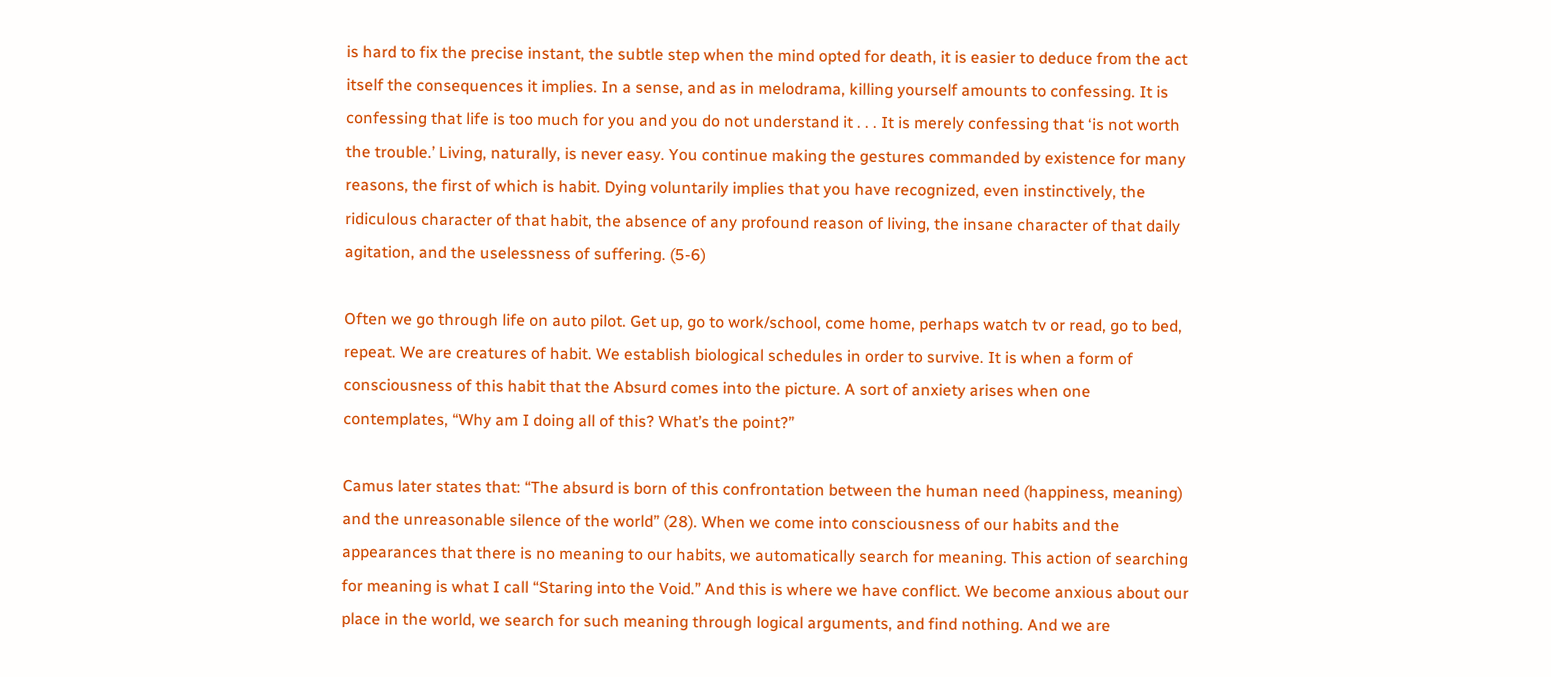is hard to fix the precise instant, the subtle step when the mind opted for death, it is easier to deduce from the act itself the consequences it implies. In a sense, and as in melodrama, killing yourself amounts to confessing. It is confessing that life is too much for you and you do not understand it . . . It is merely confessing that ‘is not worth the trouble.’ Living, naturally, is never easy. You continue making the gestures commanded by existence for many reasons, the first of which is habit. Dying voluntarily implies that you have recognized, even instinctively, the ridiculous character of that habit, the absence of any profound reason of living, the insane character of that daily agitation, and the uselessness of suffering. (5-6)

Often we go through life on auto pilot. Get up, go to work/school, come home, perhaps watch tv or read, go to bed, repeat. We are creatures of habit. We establish biological schedules in order to survive. It is when a form of consciousness of this habit that the Absurd comes into the picture. A sort of anxiety arises when one contemplates, “Why am I doing all of this? What’s the point?”

Camus later states that: “The absurd is born of this confrontation between the human need (happiness, meaning) and the unreasonable silence of the world” (28). When we come into consciousness of our habits and the appearances that there is no meaning to our habits, we automatically search for meaning. This action of searching for meaning is what I call “Staring into the Void.” And this is where we have conflict. We become anxious about our place in the world, we search for such meaning through logical arguments, and find nothing. And we are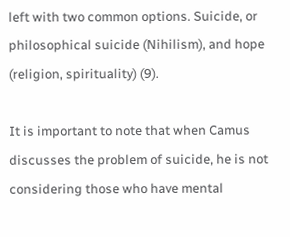left with two common options. Suicide, or philosophical suicide (Nihilism), and hope (religion, spirituality) (9).

It is important to note that when Camus discusses the problem of suicide, he is not considering those who have mental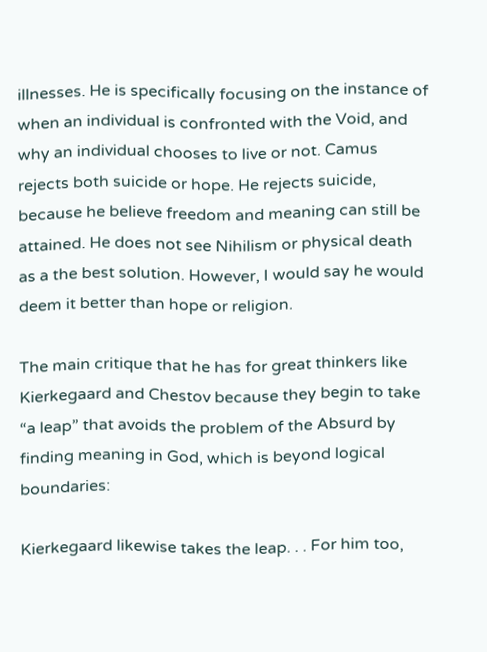illnesses. He is specifically focusing on the instance of when an individual is confronted with the Void, and why an individual chooses to live or not. Camus rejects both suicide or hope. He rejects suicide, because he believe freedom and meaning can still be attained. He does not see Nihilism or physical death as a the best solution. However, I would say he would deem it better than hope or religion.

The main critique that he has for great thinkers like Kierkegaard and Chestov because they begin to take “a leap” that avoids the problem of the Absurd by finding meaning in God, which is beyond logical boundaries:

Kierkegaard likewise takes the leap. . . For him too,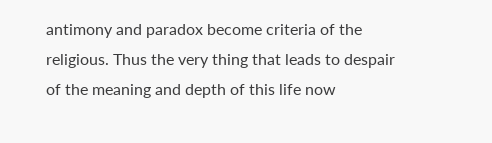antimony and paradox become criteria of the religious. Thus the very thing that leads to despair of the meaning and depth of this life now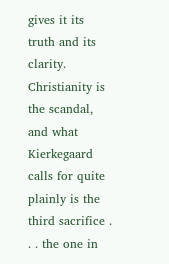gives it its truth and its clarity. Christianity is the scandal, and what Kierkegaard calls for quite plainly is the third sacrifice . . . the one in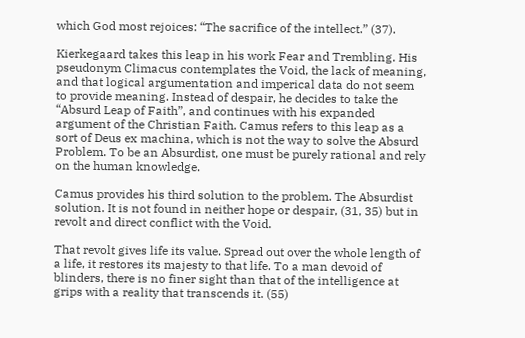which God most rejoices: “The sacrifice of the intellect.” (37).

Kierkegaard takes this leap in his work Fear and Trembling. His pseudonym Climacus contemplates the Void, the lack of meaning, and that logical argumentation and imperical data do not seem to provide meaning. Instead of despair, he decides to take the “Absurd Leap of Faith”, and continues with his expanded argument of the Christian Faith. Camus refers to this leap as a sort of Deus ex machina, which is not the way to solve the Absurd Problem. To be an Absurdist, one must be purely rational and rely on the human knowledge.

Camus provides his third solution to the problem. The Absurdist solution. It is not found in neither hope or despair, (31, 35) but in revolt and direct conflict with the Void.

That revolt gives life its value. Spread out over the whole length of a life, it restores its majesty to that life. To a man devoid of blinders, there is no finer sight than that of the intelligence at grips with a reality that transcends it. (55)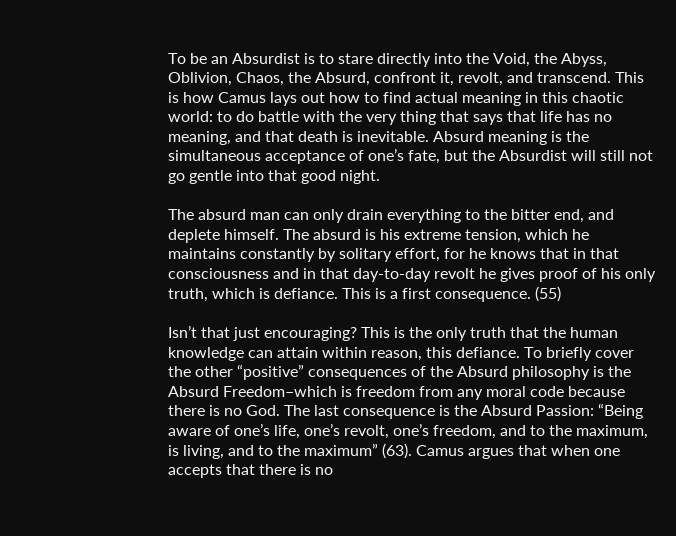To be an Absurdist is to stare directly into the Void, the Abyss, Oblivion, Chaos, the Absurd, confront it, revolt, and transcend. This is how Camus lays out how to find actual meaning in this chaotic world: to do battle with the very thing that says that life has no meaning, and that death is inevitable. Absurd meaning is the simultaneous acceptance of one’s fate, but the Absurdist will still not go gentle into that good night.

The absurd man can only drain everything to the bitter end, and deplete himself. The absurd is his extreme tension, which he maintains constantly by solitary effort, for he knows that in that consciousness and in that day-to-day revolt he gives proof of his only truth, which is defiance. This is a first consequence. (55)

Isn’t that just encouraging? This is the only truth that the human knowledge can attain within reason, this defiance. To briefly cover the other “positive” consequences of the Absurd philosophy is the Absurd Freedom–which is freedom from any moral code because there is no God. The last consequence is the Absurd Passion: “Being aware of one’s life, one’s revolt, one’s freedom, and to the maximum, is living, and to the maximum” (63). Camus argues that when one accepts that there is no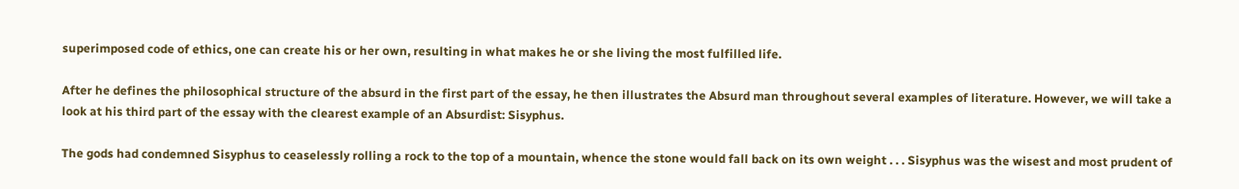superimposed code of ethics, one can create his or her own, resulting in what makes he or she living the most fulfilled life.

After he defines the philosophical structure of the absurd in the first part of the essay, he then illustrates the Absurd man throughout several examples of literature. However, we will take a look at his third part of the essay with the clearest example of an Absurdist: Sisyphus.

The gods had condemned Sisyphus to ceaselessly rolling a rock to the top of a mountain, whence the stone would fall back on its own weight . . . Sisyphus was the wisest and most prudent of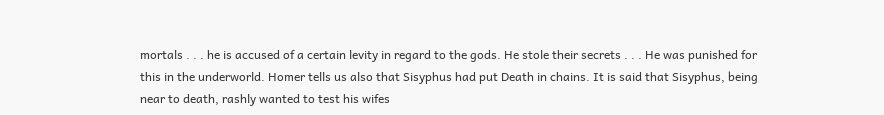mortals . . . he is accused of a certain levity in regard to the gods. He stole their secrets . . . He was punished for this in the underworld. Homer tells us also that Sisyphus had put Death in chains. It is said that Sisyphus, being near to death, rashly wanted to test his wifes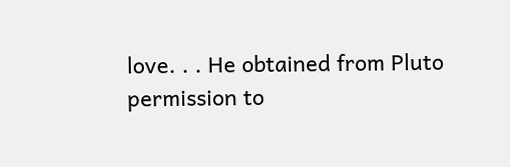love. . . He obtained from Pluto permission to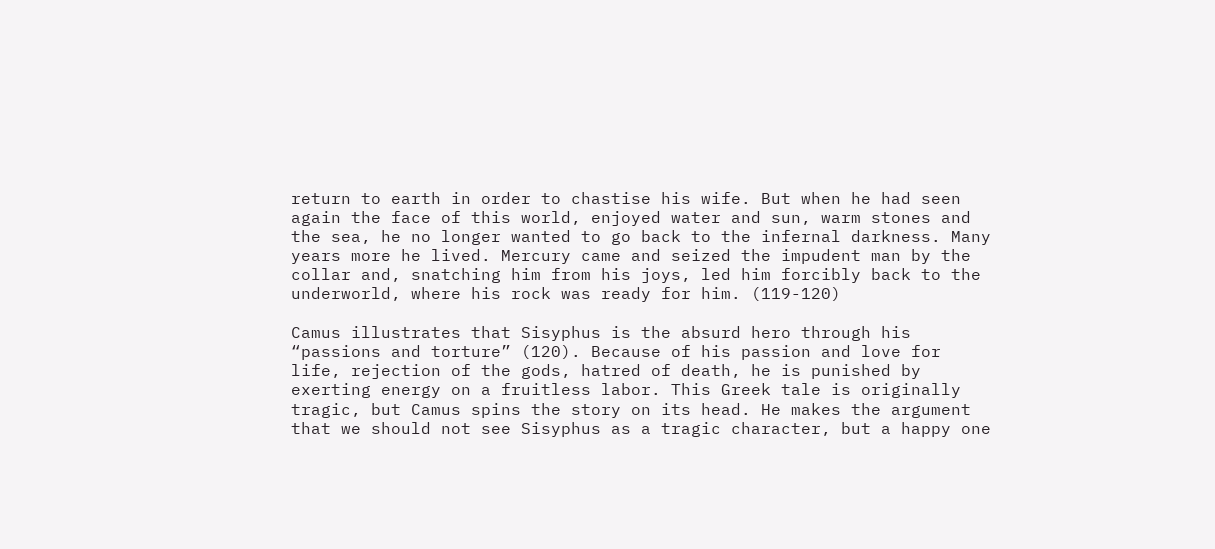return to earth in order to chastise his wife. But when he had seen again the face of this world, enjoyed water and sun, warm stones and the sea, he no longer wanted to go back to the infernal darkness. Many years more he lived. Mercury came and seized the impudent man by the collar and, snatching him from his joys, led him forcibly back to the underworld, where his rock was ready for him. (119-120)

Camus illustrates that Sisyphus is the absurd hero through his “passions and torture” (120). Because of his passion and love for life, rejection of the gods, hatred of death, he is punished by exerting energy on a fruitless labor. This Greek tale is originally tragic, but Camus spins the story on its head. He makes the argument that we should not see Sisyphus as a tragic character, but a happy one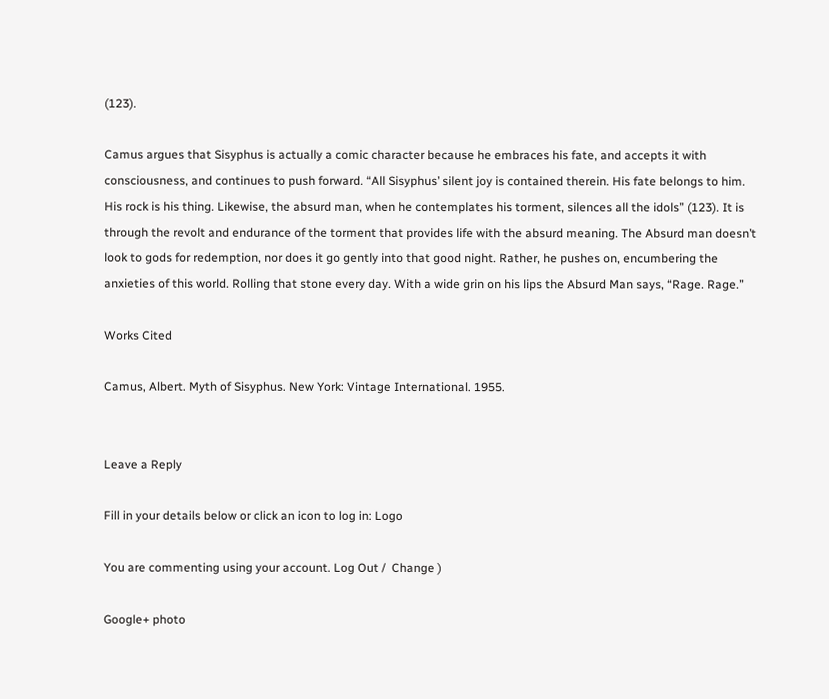(123).

Camus argues that Sisyphus is actually a comic character because he embraces his fate, and accepts it with consciousness, and continues to push forward. “All Sisyphus’ silent joy is contained therein. His fate belongs to him. His rock is his thing. Likewise, the absurd man, when he contemplates his torment, silences all the idols” (123). It is through the revolt and endurance of the torment that provides life with the absurd meaning. The Absurd man doesn’t look to gods for redemption, nor does it go gently into that good night. Rather, he pushes on, encumbering the anxieties of this world. Rolling that stone every day. With a wide grin on his lips the Absurd Man says, “Rage. Rage.”

Works Cited

Camus, Albert. Myth of Sisyphus. New York: Vintage International. 1955.


Leave a Reply

Fill in your details below or click an icon to log in: Logo

You are commenting using your account. Log Out /  Change )

Google+ photo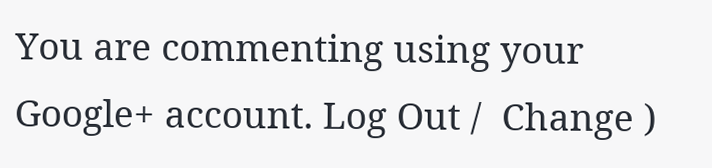You are commenting using your Google+ account. Log Out /  Change )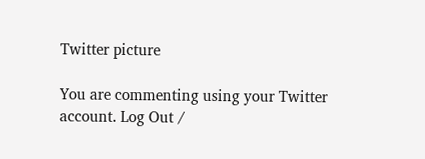Twitter picture

You are commenting using your Twitter account. Log Out /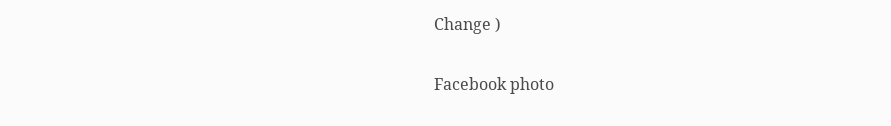Change )

Facebook photo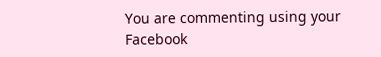You are commenting using your Facebook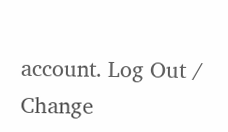account. Log Out /  Change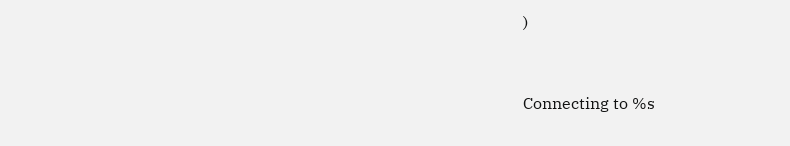)


Connecting to %s